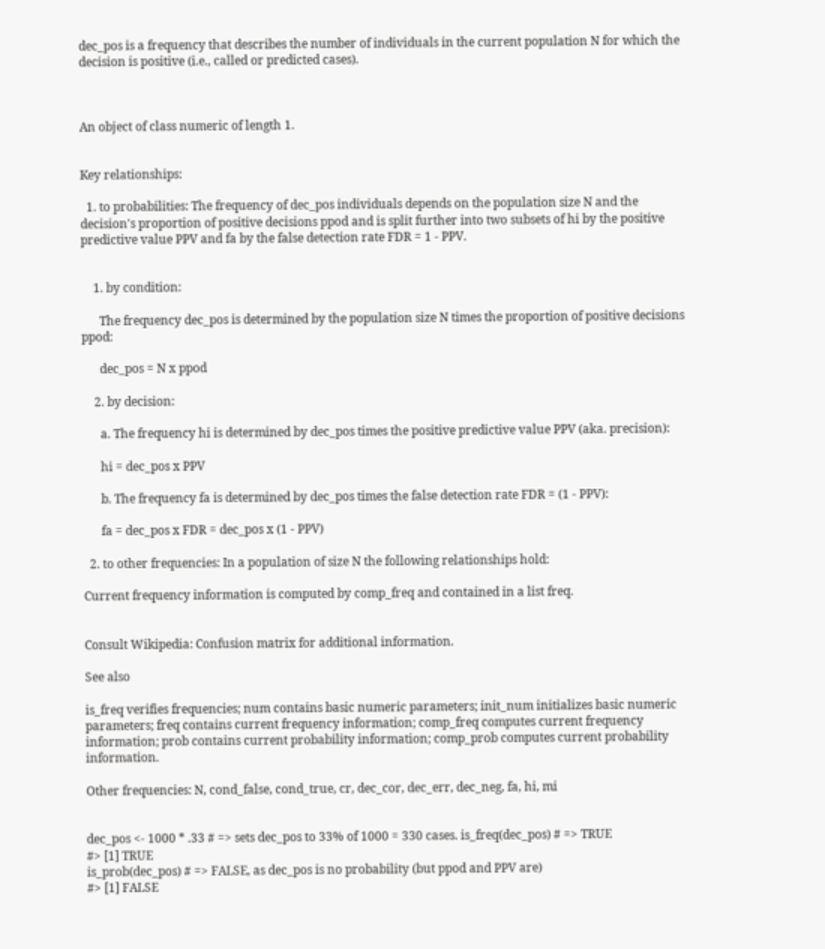dec_pos is a frequency that describes the number of individuals in the current population N for which the decision is positive (i.e., called or predicted cases).



An object of class numeric of length 1.


Key relationships:

  1. to probabilities: The frequency of dec_pos individuals depends on the population size N and the decision's proportion of positive decisions ppod and is split further into two subsets of hi by the positive predictive value PPV and fa by the false detection rate FDR = 1 - PPV.


    1. by condition:

      The frequency dec_pos is determined by the population size N times the proportion of positive decisions ppod:

      dec_pos = N x ppod

    2. by decision:

      a. The frequency hi is determined by dec_pos times the positive predictive value PPV (aka. precision):

      hi = dec_pos x PPV

      b. The frequency fa is determined by dec_pos times the false detection rate FDR = (1 - PPV):

      fa = dec_pos x FDR = dec_pos x (1 - PPV)

  2. to other frequencies: In a population of size N the following relationships hold:

Current frequency information is computed by comp_freq and contained in a list freq.


Consult Wikipedia: Confusion matrix for additional information.

See also

is_freq verifies frequencies; num contains basic numeric parameters; init_num initializes basic numeric parameters; freq contains current frequency information; comp_freq computes current frequency information; prob contains current probability information; comp_prob computes current probability information.

Other frequencies: N, cond_false, cond_true, cr, dec_cor, dec_err, dec_neg, fa, hi, mi


dec_pos <- 1000 * .33 # => sets dec_pos to 33% of 1000 = 330 cases. is_freq(dec_pos) # => TRUE
#> [1] TRUE
is_prob(dec_pos) # => FALSE, as dec_pos is no probability (but ppod and PPV are)
#> [1] FALSE